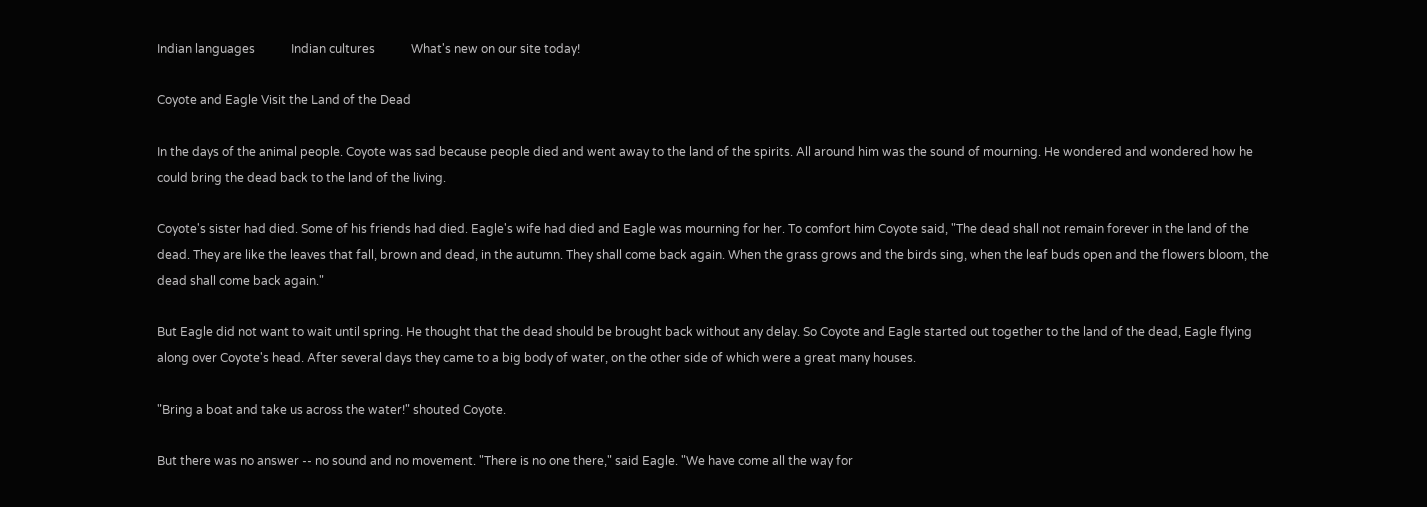Indian languages            Indian cultures            What's new on our site today!

Coyote and Eagle Visit the Land of the Dead

In the days of the animal people. Coyote was sad because people died and went away to the land of the spirits. All around him was the sound of mourning. He wondered and wondered how he could bring the dead back to the land of the living.

Coyote's sister had died. Some of his friends had died. Eagle's wife had died and Eagle was mourning for her. To comfort him Coyote said, "The dead shall not remain forever in the land of the dead. They are like the leaves that fall, brown and dead, in the autumn. They shall come back again. When the grass grows and the birds sing, when the leaf buds open and the flowers bloom, the dead shall come back again."

But Eagle did not want to wait until spring. He thought that the dead should be brought back without any delay. So Coyote and Eagle started out together to the land of the dead, Eagle flying along over Coyote's head. After several days they came to a big body of water, on the other side of which were a great many houses.

"Bring a boat and take us across the water!" shouted Coyote.

But there was no answer -- no sound and no movement. "There is no one there," said Eagle. "We have come all the way for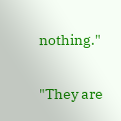nothing."

"They are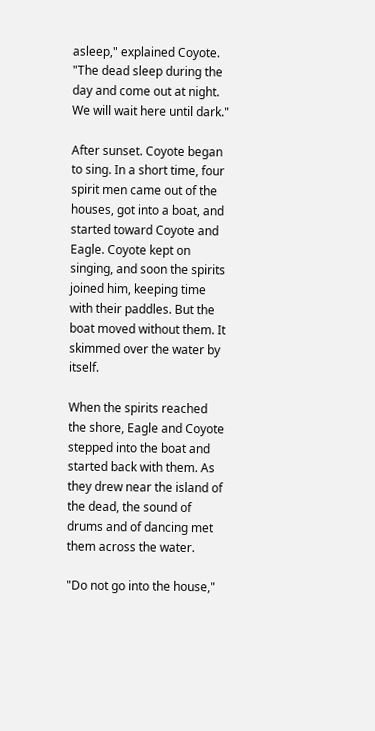asleep," explained Coyote. "The dead sleep during the day and come out at night. We will wait here until dark."

After sunset. Coyote began to sing. In a short time, four spirit men came out of the houses, got into a boat, and started toward Coyote and Eagle. Coyote kept on singing, and soon the spirits joined him, keeping time with their paddles. But the boat moved without them. It skimmed over the water by itself.

When the spirits reached the shore, Eagle and Coyote stepped into the boat and started back with them. As they drew near the island of the dead, the sound of drums and of dancing met them across the water.

"Do not go into the house,"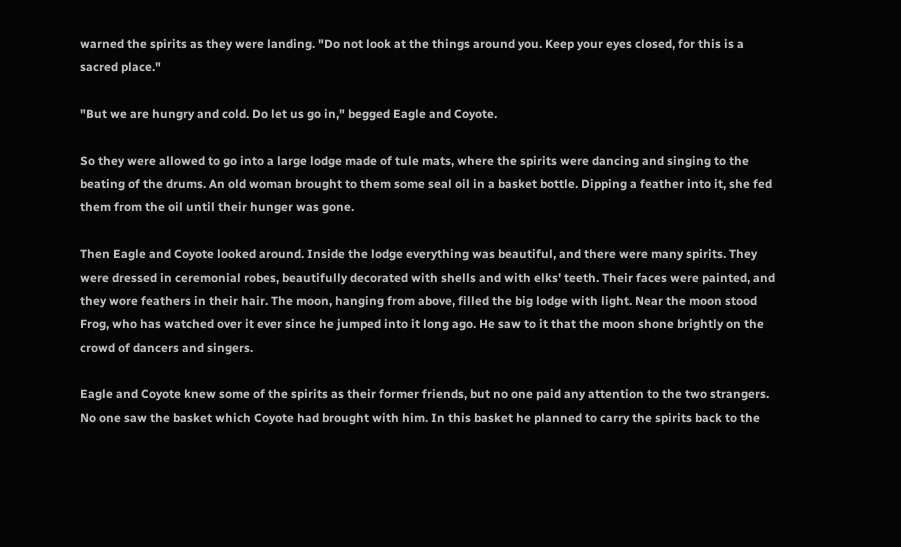warned the spirits as they were landing. "Do not look at the things around you. Keep your eyes closed, for this is a sacred place."

"But we are hungry and cold. Do let us go in," begged Eagle and Coyote.

So they were allowed to go into a large lodge made of tule mats, where the spirits were dancing and singing to the beating of the drums. An old woman brought to them some seal oil in a basket bottle. Dipping a feather into it, she fed them from the oil until their hunger was gone.

Then Eagle and Coyote looked around. Inside the lodge everything was beautiful, and there were many spirits. They were dressed in ceremonial robes, beautifully decorated with shells and with elks' teeth. Their faces were painted, and they wore feathers in their hair. The moon, hanging from above, filled the big lodge with light. Near the moon stood Frog, who has watched over it ever since he jumped into it long ago. He saw to it that the moon shone brightly on the crowd of dancers and singers.

Eagle and Coyote knew some of the spirits as their former friends, but no one paid any attention to the two strangers. No one saw the basket which Coyote had brought with him. In this basket he planned to carry the spirits back to the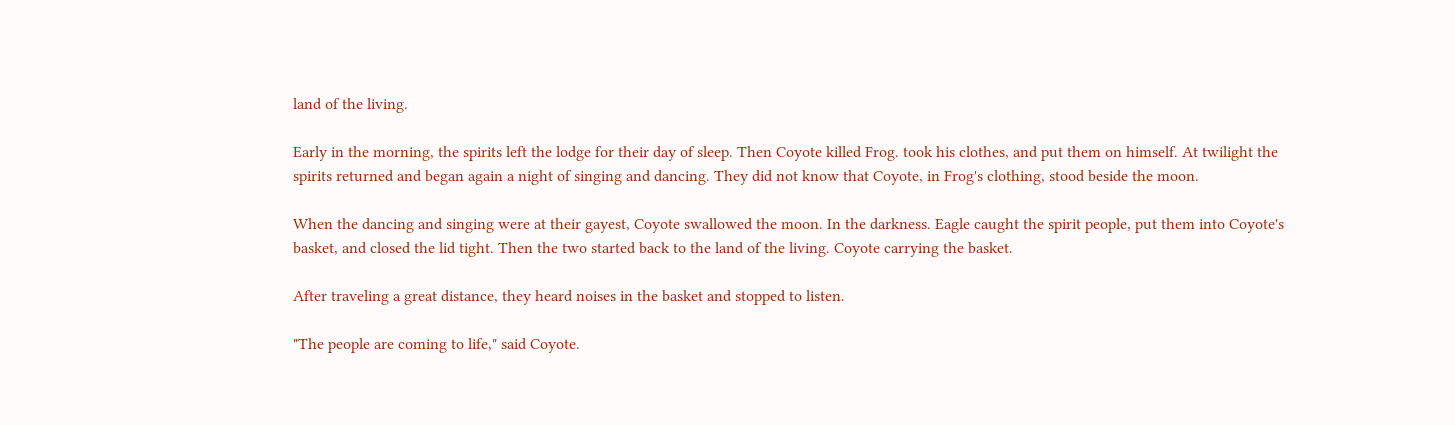land of the living.

Early in the morning, the spirits left the lodge for their day of sleep. Then Coyote killed Frog. took his clothes, and put them on himself. At twilight the spirits returned and began again a night of singing and dancing. They did not know that Coyote, in Frog's clothing, stood beside the moon.

When the dancing and singing were at their gayest, Coyote swallowed the moon. In the darkness. Eagle caught the spirit people, put them into Coyote's basket, and closed the lid tight. Then the two started back to the land of the living. Coyote carrying the basket.

After traveling a great distance, they heard noises in the basket and stopped to listen.

"The people are coming to life," said Coyote.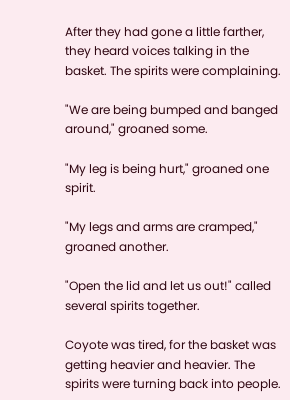After they had gone a little farther, they heard voices talking in the basket. The spirits were complaining.

"We are being bumped and banged around," groaned some.

"My leg is being hurt," groaned one spirit.

"My legs and arms are cramped," groaned another.

"Open the lid and let us out!" called several spirits together.

Coyote was tired, for the basket was getting heavier and heavier. The spirits were turning back into people.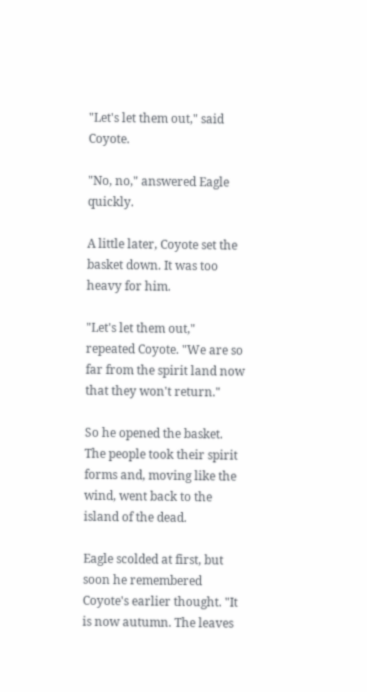"Let's let them out," said Coyote.

"No, no," answered Eagle quickly.

A little later, Coyote set the basket down. It was too heavy for him.

"Let's let them out," repeated Coyote. "We are so far from the spirit land now that they won't return."

So he opened the basket. The people took their spirit forms and, moving like the wind, went back to the island of the dead.

Eagle scolded at first, but soon he remembered Coyote's earlier thought. "It is now autumn. The leaves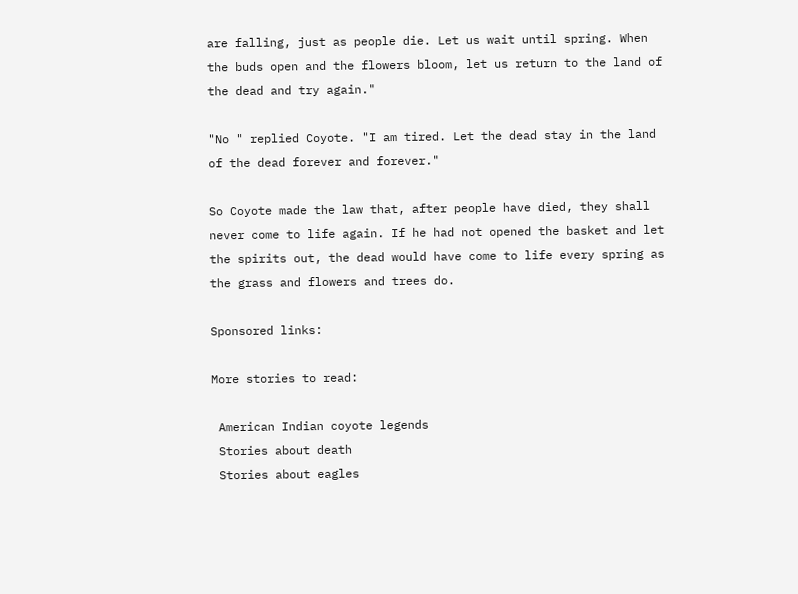are falling, just as people die. Let us wait until spring. When the buds open and the flowers bloom, let us return to the land of the dead and try again."

"No " replied Coyote. "I am tired. Let the dead stay in the land of the dead forever and forever."

So Coyote made the law that, after people have died, they shall never come to life again. If he had not opened the basket and let the spirits out, the dead would have come to life every spring as the grass and flowers and trees do.

Sponsored links:

More stories to read:

 American Indian coyote legends
 Stories about death
 Stories about eagles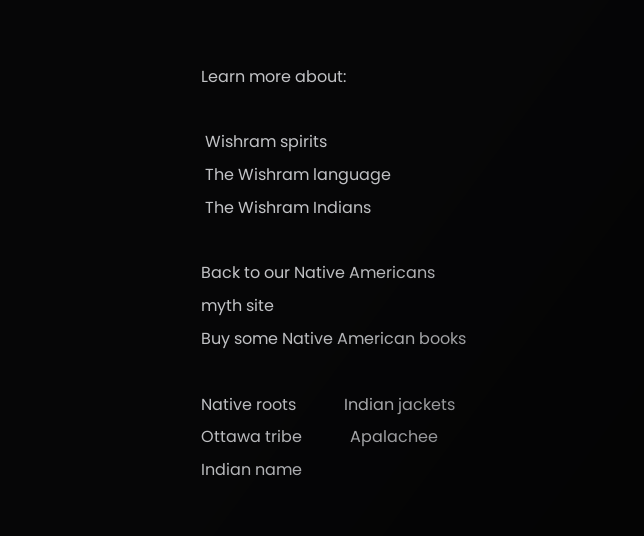Learn more about:

 Wishram spirits
 The Wishram language
 The Wishram Indians

Back to our Native Americans myth site
Buy some Native American books

Native roots            Indian jackets            Ottawa tribe            Apalachee            Indian name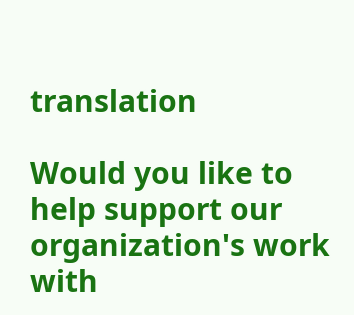translation

Would you like to help support our organization's work with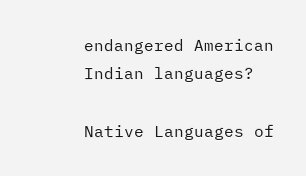endangered American Indian languages?

Native Languages of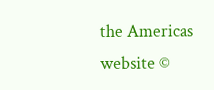the Americas website ©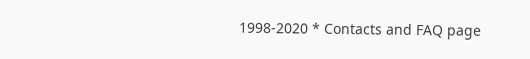1998-2020 * Contacts and FAQ page